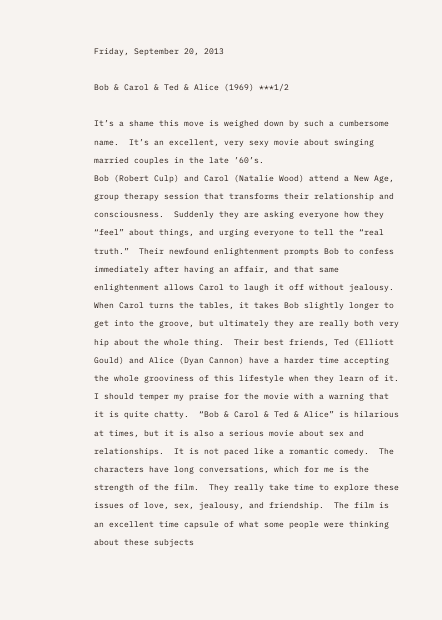Friday, September 20, 2013

Bob & Carol & Ted & Alice (1969) ***1/2

It’s a shame this move is weighed down by such a cumbersome name.  It’s an excellent, very sexy movie about swinging married couples in the late ’60’s.
Bob (Robert Culp) and Carol (Natalie Wood) attend a New Age, group therapy session that transforms their relationship and consciousness.  Suddenly they are asking everyone how they “feel” about things, and urging everyone to tell the “real truth.”  Their newfound enlightenment prompts Bob to confess immediately after having an affair, and that same enlightenment allows Carol to laugh it off without jealousy.  When Carol turns the tables, it takes Bob slightly longer to get into the groove, but ultimately they are really both very hip about the whole thing.  Their best friends, Ted (Elliott Gould) and Alice (Dyan Cannon) have a harder time accepting the whole grooviness of this lifestyle when they learn of it.
I should temper my praise for the movie with a warning that it is quite chatty.  “Bob & Carol & Ted & Alice” is hilarious at times, but it is also a serious movie about sex and relationships.  It is not paced like a romantic comedy.  The characters have long conversations, which for me is the strength of the film.  They really take time to explore these issues of love, sex, jealousy, and friendship.  The film is an excellent time capsule of what some people were thinking about these subjects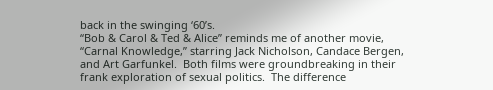back in the swinging ‘60’s.
“Bob & Carol & Ted & Alice” reminds me of another movie, “Carnal Knowledge,” starring Jack Nicholson, Candace Bergen, and Art Garfunkel.  Both films were groundbreaking in their frank exploration of sexual politics.  The difference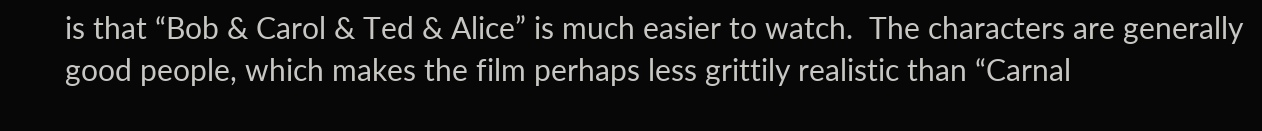is that “Bob & Carol & Ted & Alice” is much easier to watch.  The characters are generally good people, which makes the film perhaps less grittily realistic than “Carnal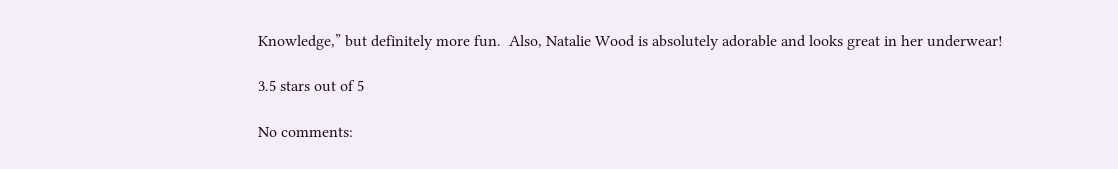Knowledge,” but definitely more fun.  Also, Natalie Wood is absolutely adorable and looks great in her underwear!

3.5 stars out of 5

No comments: